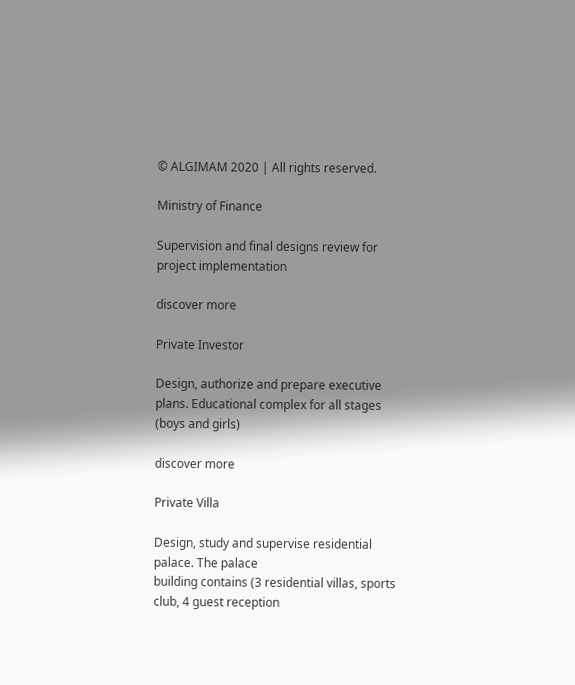© ALGIMAM 2020 | All rights reserved.

Ministry of Finance

Supervision and final designs review for project implementation

discover more

Private Investor

Design, authorize and prepare executive plans. Educational complex for all stages (boys and girls)

discover more

Private Villa

Design, study and supervise residential palace. The palace
building contains (3 residential villas, sports club, 4 guest reception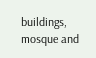buildings, mosque and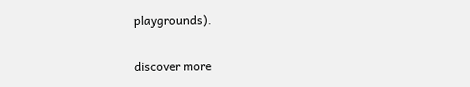playgrounds).

discover more